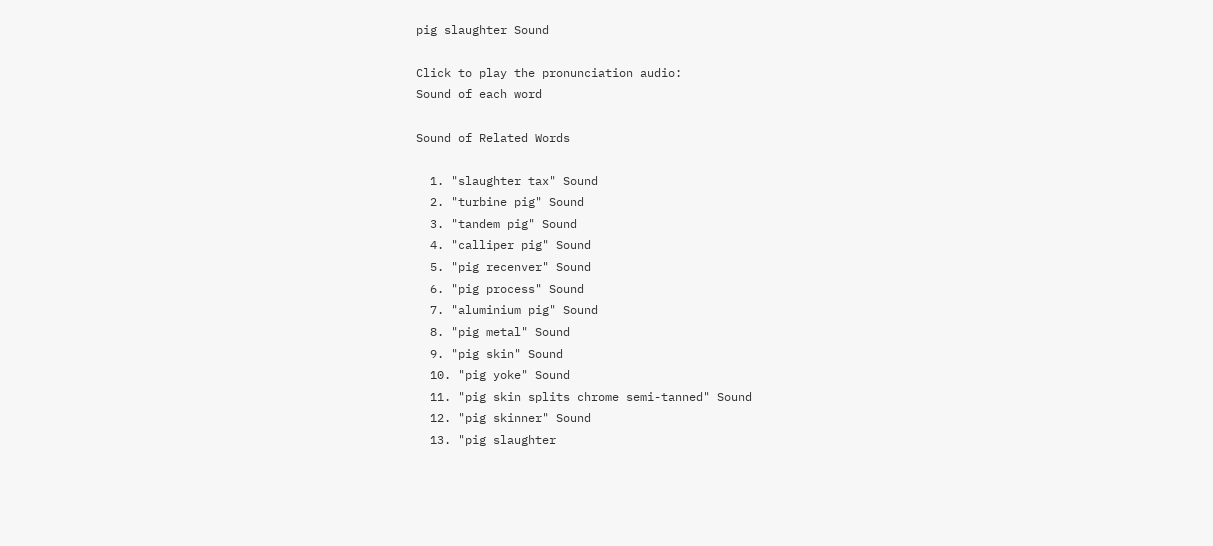pig slaughter Sound

Click to play the pronunciation audio:
Sound of each word

Sound of Related Words

  1. "slaughter tax" Sound
  2. "turbine pig" Sound
  3. "tandem pig" Sound
  4. "calliper pig" Sound
  5. "pig recenver" Sound
  6. "pig process" Sound
  7. "aluminium pig" Sound
  8. "pig metal" Sound
  9. "pig skin" Sound
  10. "pig yoke" Sound
  11. "pig skin splits chrome semi-tanned" Sound
  12. "pig skinner" Sound
  13. "pig slaughter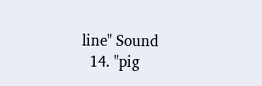line" Sound
  14. "pig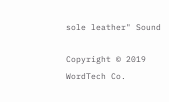sole leather" Sound

Copyright © 2019 WordTech Co.